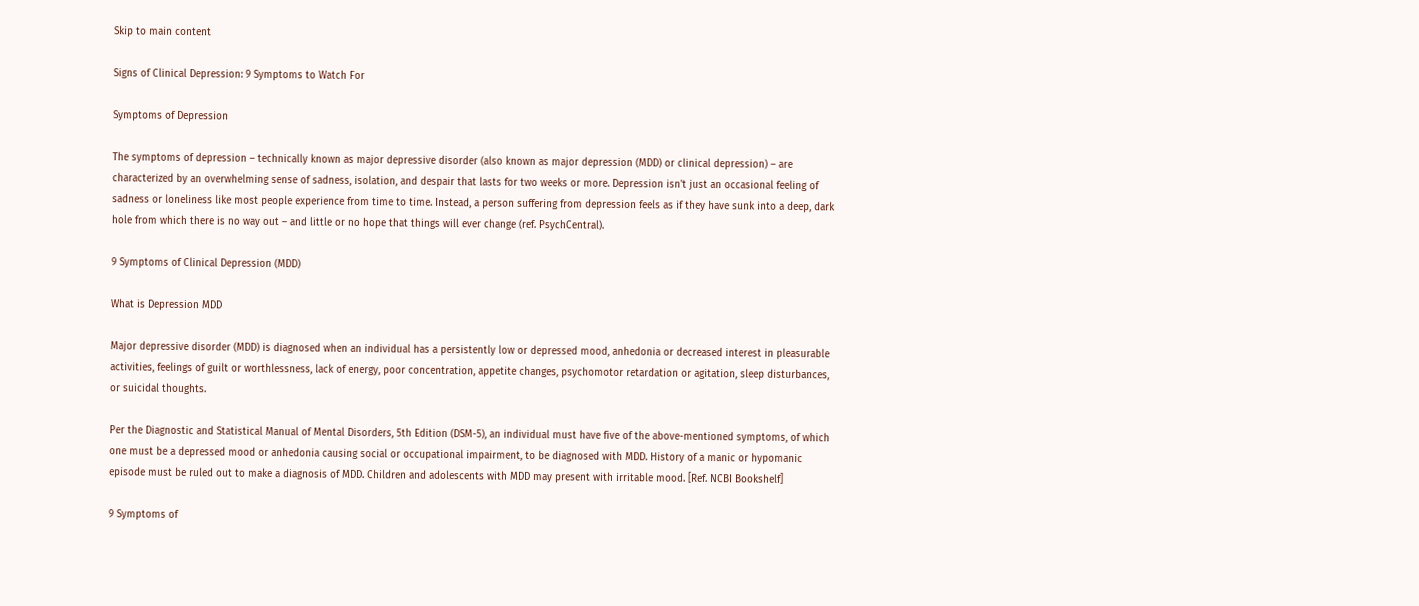Skip to main content

Signs of Clinical Depression: 9 Symptoms to Watch For

Symptoms of Depression

The symptoms of depression – technically known as major depressive disorder (also known as major depression (MDD) or clinical depression) – are characterized by an overwhelming sense of sadness, isolation, and despair that lasts for two weeks or more. Depression isn't just an occasional feeling of sadness or loneliness like most people experience from time to time. Instead, a person suffering from depression feels as if they have sunk into a deep, dark hole from which there is no way out – and little or no hope that things will ever change (ref. PsychCentral).

9 Symptoms of Clinical Depression (MDD)

What is Depression MDD

Major depressive disorder (MDD) is diagnosed when an individual has a persistently low or depressed mood, anhedonia or decreased interest in pleasurable activities, feelings of guilt or worthlessness, lack of energy, poor concentration, appetite changes, psychomotor retardation or agitation, sleep disturbances, or suicidal thoughts.

Per the Diagnostic and Statistical Manual of Mental Disorders, 5th Edition (DSM-5), an individual must have five of the above-mentioned symptoms, of which one must be a depressed mood or anhedonia causing social or occupational impairment, to be diagnosed with MDD. History of a manic or hypomanic episode must be ruled out to make a diagnosis of MDD. Children and adolescents with MDD may present with irritable mood. [Ref. NCBI Bookshelf]

9 Symptoms of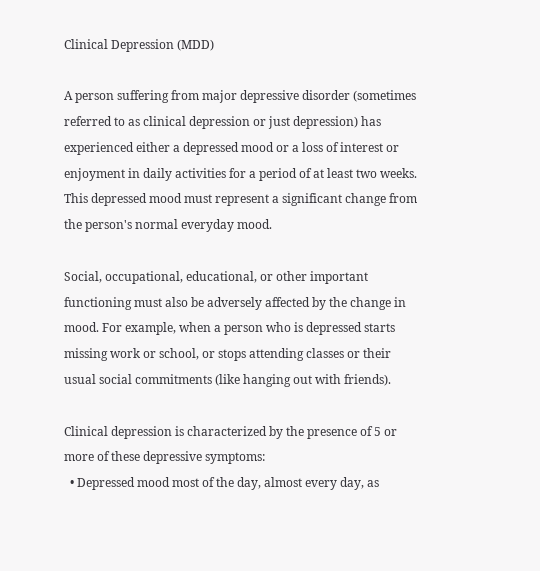Clinical Depression (MDD)

A person suffering from major depressive disorder (sometimes referred to as clinical depression or just depression) has experienced either a depressed mood or a loss of interest or enjoyment in daily activities for a period of at least two weeks. This depressed mood must represent a significant change from the person's normal everyday mood.

Social, occupational, educational, or other important functioning must also be adversely affected by the change in mood. For example, when a person who is depressed starts missing work or school, or stops attending classes or their usual social commitments (like hanging out with friends).

Clinical depression is characterized by the presence of 5 or more of these depressive symptoms:
  • Depressed mood most of the day, almost every day, as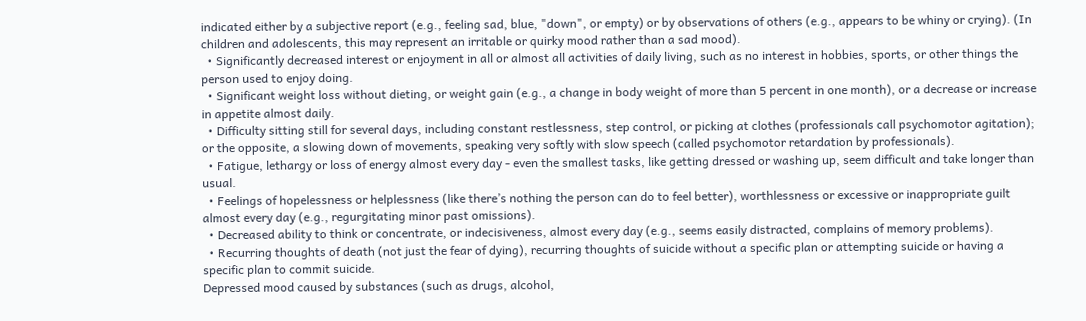indicated either by a subjective report (e.g., feeling sad, blue, "down", or empty) or by observations of others (e.g., appears to be whiny or crying). (In children and adolescents, this may represent an irritable or quirky mood rather than a sad mood).
  • Significantly decreased interest or enjoyment in all or almost all activities of daily living, such as no interest in hobbies, sports, or other things the person used to enjoy doing.
  • Significant weight loss without dieting, or weight gain (e.g., a change in body weight of more than 5 percent in one month), or a decrease or increase in appetite almost daily.
  • Difficulty sitting still for several days, including constant restlessness, step control, or picking at clothes (professionals call psychomotor agitation); or the opposite, a slowing down of movements, speaking very softly with slow speech (called psychomotor retardation by professionals).
  • Fatigue, lethargy or loss of energy almost every day - even the smallest tasks, like getting dressed or washing up, seem difficult and take longer than usual.
  • Feelings of hopelessness or helplessness (like there’s nothing the person can do to feel better), worthlessness or excessive or inappropriate guilt almost every day (e.g., regurgitating minor past omissions).
  • Decreased ability to think or concentrate, or indecisiveness, almost every day (e.g., seems easily distracted, complains of memory problems).
  • Recurring thoughts of death (not just the fear of dying), recurring thoughts of suicide without a specific plan or attempting suicide or having a specific plan to commit suicide.
Depressed mood caused by substances (such as drugs, alcohol,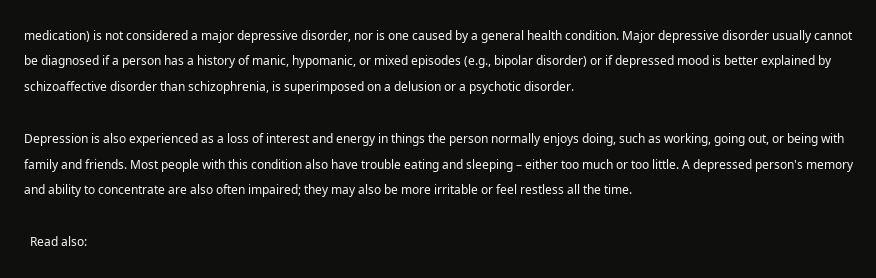medication) is not considered a major depressive disorder, nor is one caused by a general health condition. Major depressive disorder usually cannot be diagnosed if a person has a history of manic, hypomanic, or mixed episodes (e.g., bipolar disorder) or if depressed mood is better explained by schizoaffective disorder than schizophrenia, is superimposed on a delusion or a psychotic disorder.

Depression is also experienced as a loss of interest and energy in things the person normally enjoys doing, such as working, going out, or being with family and friends. Most people with this condition also have trouble eating and sleeping – either too much or too little. A depressed person's memory and ability to concentrate are also often impaired; they may also be more irritable or feel restless all the time.

  Read also: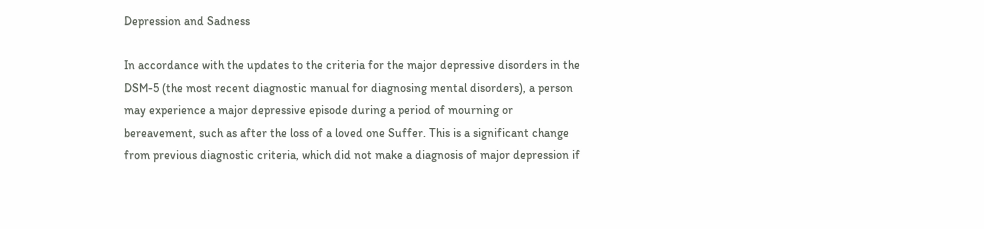Depression and Sadness

In accordance with the updates to the criteria for the major depressive disorders in the DSM-5 (the most recent diagnostic manual for diagnosing mental disorders), a person may experience a major depressive episode during a period of mourning or bereavement, such as after the loss of a loved one Suffer. This is a significant change from previous diagnostic criteria, which did not make a diagnosis of major depression if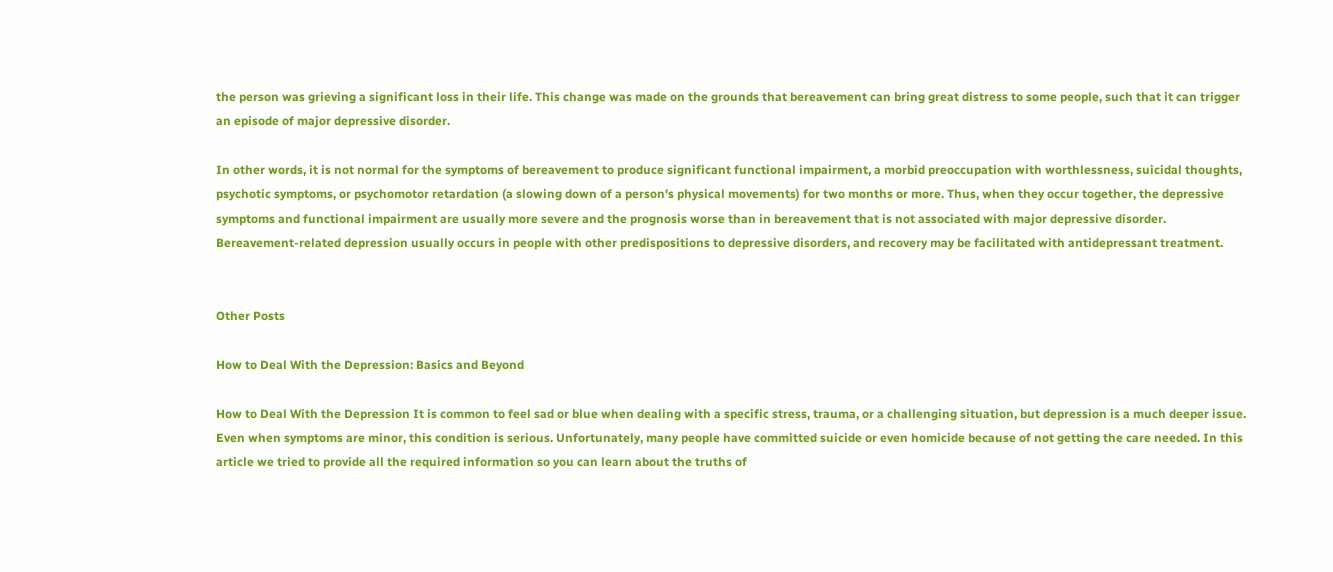the person was grieving a significant loss in their life. This change was made on the grounds that bereavement can bring great distress to some people, such that it can trigger an episode of major depressive disorder.

In other words, it is not normal for the symptoms of bereavement to produce significant functional impairment, a morbid preoccupation with worthlessness, suicidal thoughts, psychotic symptoms, or psychomotor retardation (a slowing down of a person's physical movements) for two months or more. Thus, when they occur together, the depressive symptoms and functional impairment are usually more severe and the prognosis worse than in bereavement that is not associated with major depressive disorder. Bereavement-related depression usually occurs in people with other predispositions to depressive disorders, and recovery may be facilitated with antidepressant treatment.


Other Posts

How to Deal With the Depression: Basics and Beyond

How to Deal With the Depression It is common to feel sad or blue when dealing with a specific stress, trauma, or a challenging situation, but depression is a much deeper issue. Even when symptoms are minor, this condition is serious. Unfortunately, many people have committed suicide or even homicide because of not getting the care needed. In this article we tried to provide all the required information so you can learn about the truths of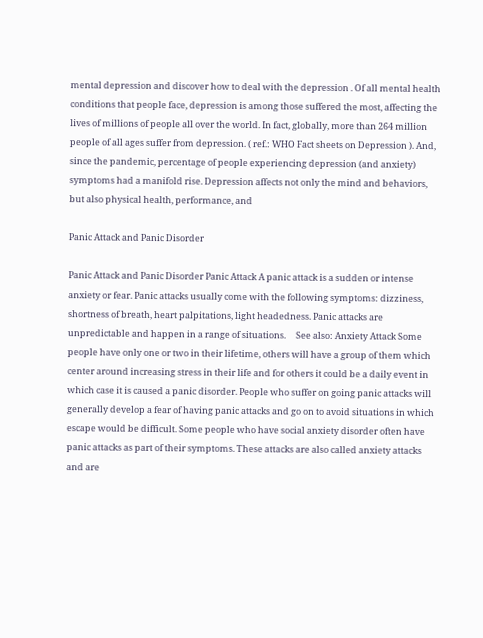mental depression and discover how to deal with the depression . Of all mental health conditions that people face, depression is among those suffered the most, affecting the lives of millions of people all over the world. In fact, globally, more than 264 million people of all ages suffer from depression. ( ref.: WHO Fact sheets on Depression ). And, since the pandemic, percentage of people experiencing depression (and anxiety) symptoms had a manifold rise. Depression affects not only the mind and behaviors, but also physical health, performance, and

Panic Attack and Panic Disorder

Panic Attack and Panic Disorder Panic Attack A panic attack is a sudden or intense anxiety or fear. Panic attacks usually come with the following symptoms: dizziness, shortness of breath, heart palpitations, light headedness. Panic attacks are unpredictable and happen in a range of situations.     See also: Anxiety Attack Some people have only one or two in their lifetime, others will have a group of them which center around increasing stress in their life and for others it could be a daily event in which case it is caused a panic disorder. People who suffer on going panic attacks will generally develop a fear of having panic attacks and go on to avoid situations in which escape would be difficult. Some people who have social anxiety disorder often have panic attacks as part of their symptoms. These attacks are also called anxiety attacks and are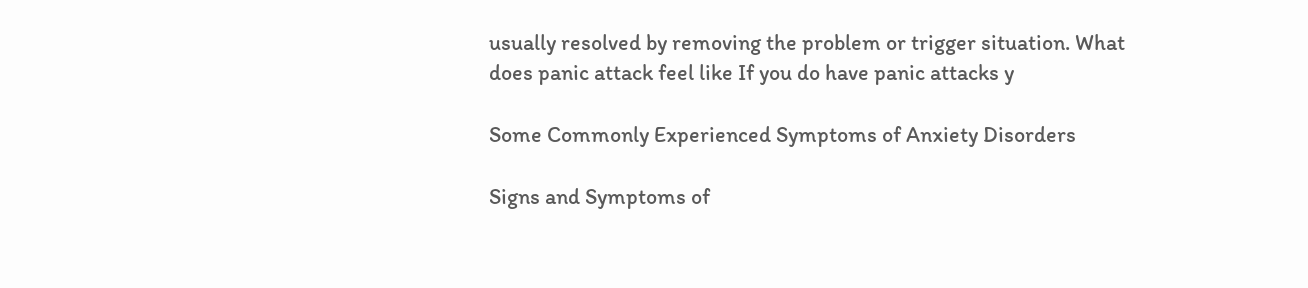usually resolved by removing the problem or trigger situation. What does panic attack feel like If you do have panic attacks y

Some Commonly Experienced Symptoms of Anxiety Disorders

Signs and Symptoms of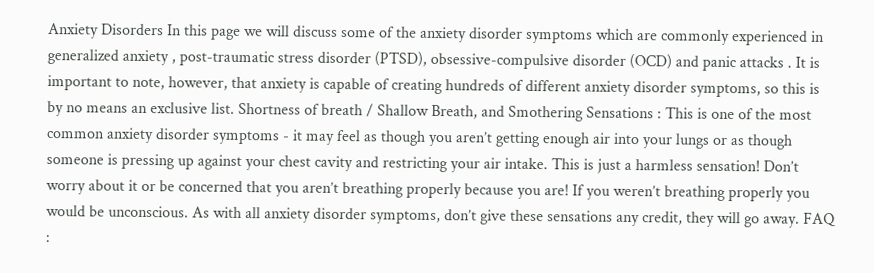Anxiety Disorders In this page we will discuss some of the anxiety disorder symptoms which are commonly experienced in generalized anxiety , post-traumatic stress disorder (PTSD), obsessive-compulsive disorder (OCD) and panic attacks . It is important to note, however, that anxiety is capable of creating hundreds of different anxiety disorder symptoms, so this is by no means an exclusive list. Shortness of breath / Shallow Breath, and Smothering Sensations : This is one of the most common anxiety disorder symptoms - it may feel as though you aren’t getting enough air into your lungs or as though someone is pressing up against your chest cavity and restricting your air intake. This is just a harmless sensation! Don’t worry about it or be concerned that you aren’t breathing properly because you are! If you weren’t breathing properly you would be unconscious. As with all anxiety disorder symptoms, don’t give these sensations any credit, they will go away. FAQ :